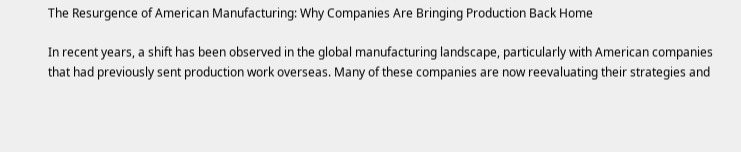The Resurgence of American Manufacturing: Why Companies Are Bringing Production Back Home

In recent years, a shift has been observed in the global manufacturing landscape, particularly with American companies that had previously sent production work overseas. Many of these companies are now reevaluating their strategies and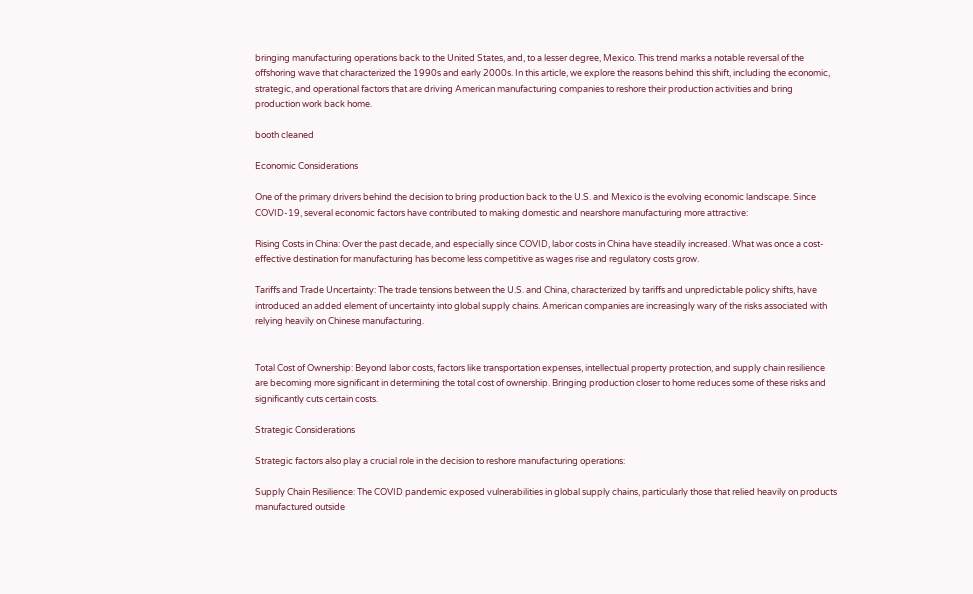bringing manufacturing operations back to the United States, and, to a lesser degree, Mexico. This trend marks a notable reversal of the offshoring wave that characterized the 1990s and early 2000s. In this article, we explore the reasons behind this shift, including the economic, strategic, and operational factors that are driving American manufacturing companies to reshore their production activities and bring production work back home.

booth cleaned

Economic Considerations

One of the primary drivers behind the decision to bring production back to the U.S. and Mexico is the evolving economic landscape. Since COVID-19, several economic factors have contributed to making domestic and nearshore manufacturing more attractive:

Rising Costs in China: Over the past decade, and especially since COVID, labor costs in China have steadily increased. What was once a cost-effective destination for manufacturing has become less competitive as wages rise and regulatory costs grow.

Tariffs and Trade Uncertainty: The trade tensions between the U.S. and China, characterized by tariffs and unpredictable policy shifts, have introduced an added element of uncertainty into global supply chains. American companies are increasingly wary of the risks associated with relying heavily on Chinese manufacturing.


Total Cost of Ownership: Beyond labor costs, factors like transportation expenses, intellectual property protection, and supply chain resilience are becoming more significant in determining the total cost of ownership. Bringing production closer to home reduces some of these risks and significantly cuts certain costs.

Strategic Considerations

Strategic factors also play a crucial role in the decision to reshore manufacturing operations:

Supply Chain Resilience: The COVID pandemic exposed vulnerabilities in global supply chains, particularly those that relied heavily on products manufactured outside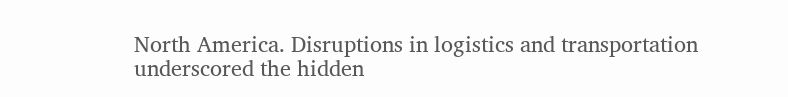North America. Disruptions in logistics and transportation underscored the hidden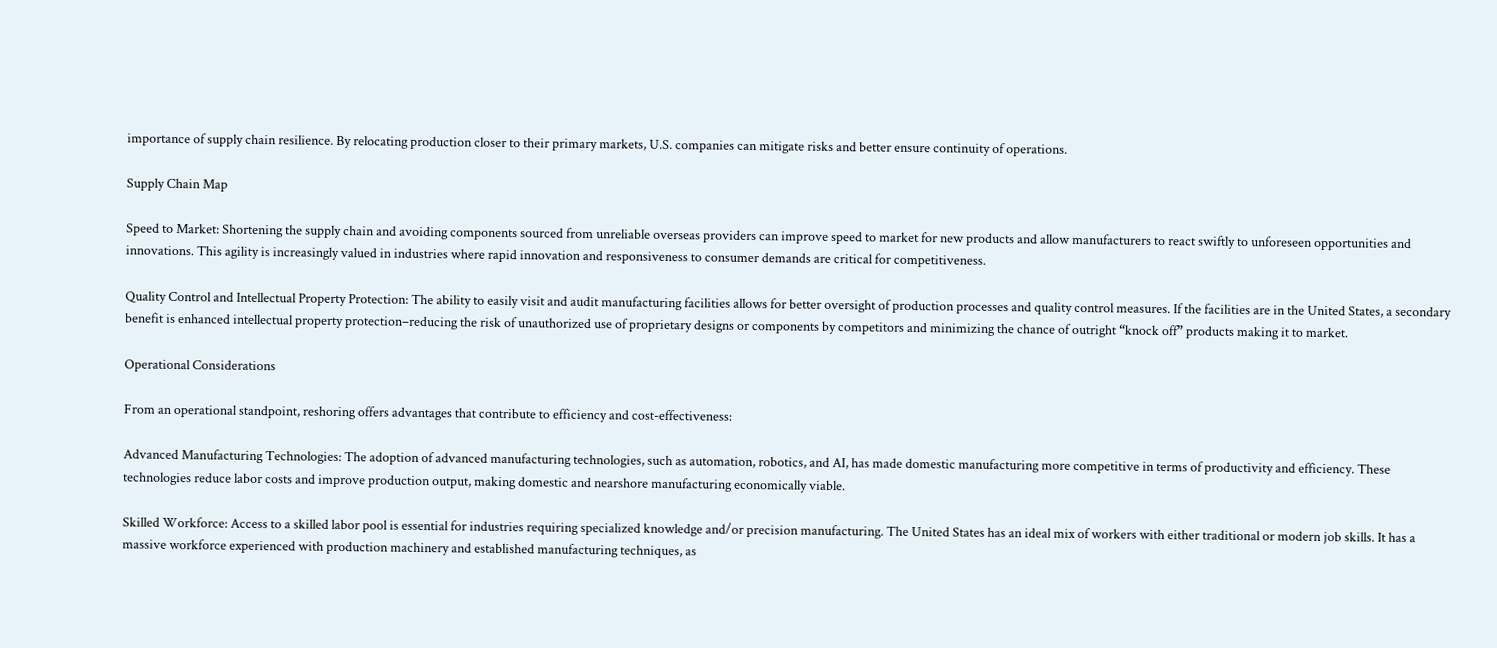importance of supply chain resilience. By relocating production closer to their primary markets, U.S. companies can mitigate risks and better ensure continuity of operations.

Supply Chain Map

Speed to Market: Shortening the supply chain and avoiding components sourced from unreliable overseas providers can improve speed to market for new products and allow manufacturers to react swiftly to unforeseen opportunities and innovations. This agility is increasingly valued in industries where rapid innovation and responsiveness to consumer demands are critical for competitiveness.

Quality Control and Intellectual Property Protection: The ability to easily visit and audit manufacturing facilities allows for better oversight of production processes and quality control measures. If the facilities are in the United States, a secondary benefit is enhanced intellectual property protection–reducing the risk of unauthorized use of proprietary designs or components by competitors and minimizing the chance of outright “knock off” products making it to market.

Operational Considerations

From an operational standpoint, reshoring offers advantages that contribute to efficiency and cost-effectiveness:

Advanced Manufacturing Technologies: The adoption of advanced manufacturing technologies, such as automation, robotics, and AI, has made domestic manufacturing more competitive in terms of productivity and efficiency. These technologies reduce labor costs and improve production output, making domestic and nearshore manufacturing economically viable.

Skilled Workforce: Access to a skilled labor pool is essential for industries requiring specialized knowledge and/or precision manufacturing. The United States has an ideal mix of workers with either traditional or modern job skills. It has a massive workforce experienced with production machinery and established manufacturing techniques, as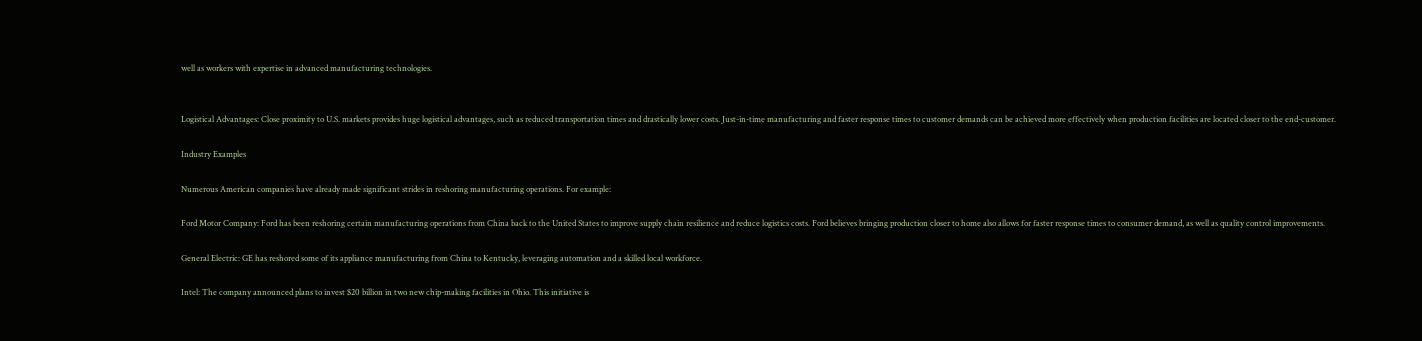well as workers with expertise in advanced manufacturing technologies.


Logistical Advantages: Close proximity to U.S. markets provides huge logistical advantages, such as reduced transportation times and drastically lower costs. Just-in-time manufacturing and faster response times to customer demands can be achieved more effectively when production facilities are located closer to the end-customer.

Industry Examples

Numerous American companies have already made significant strides in reshoring manufacturing operations. For example:

Ford Motor Company: Ford has been reshoring certain manufacturing operations from China back to the United States to improve supply chain resilience and reduce logistics costs. Ford believes bringing production closer to home also allows for faster response times to consumer demand, as well as quality control improvements.

General Electric: GE has reshored some of its appliance manufacturing from China to Kentucky, leveraging automation and a skilled local workforce.

Intel: The company announced plans to invest $20 billion in two new chip-making facilities in Ohio. This initiative is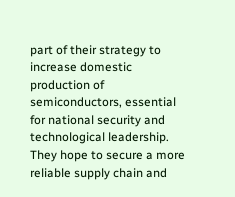part of their strategy to increase domestic production of semiconductors, essential for national security and technological leadership. They hope to secure a more reliable supply chain and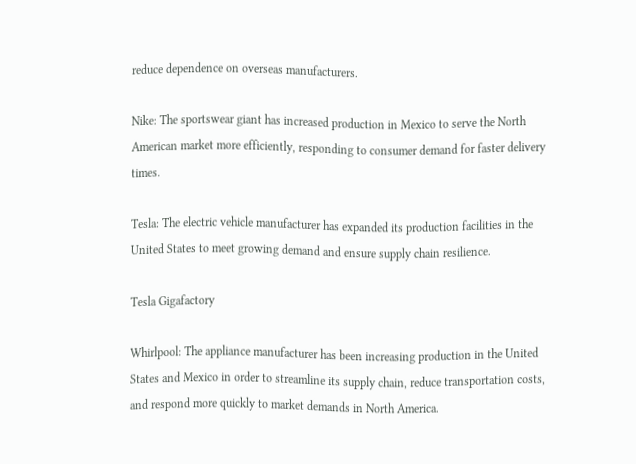reduce dependence on overseas manufacturers.

Nike: The sportswear giant has increased production in Mexico to serve the North American market more efficiently, responding to consumer demand for faster delivery times.

Tesla: The electric vehicle manufacturer has expanded its production facilities in the United States to meet growing demand and ensure supply chain resilience.

Tesla Gigafactory

Whirlpool: The appliance manufacturer has been increasing production in the United States and Mexico in order to streamline its supply chain, reduce transportation costs, and respond more quickly to market demands in North America.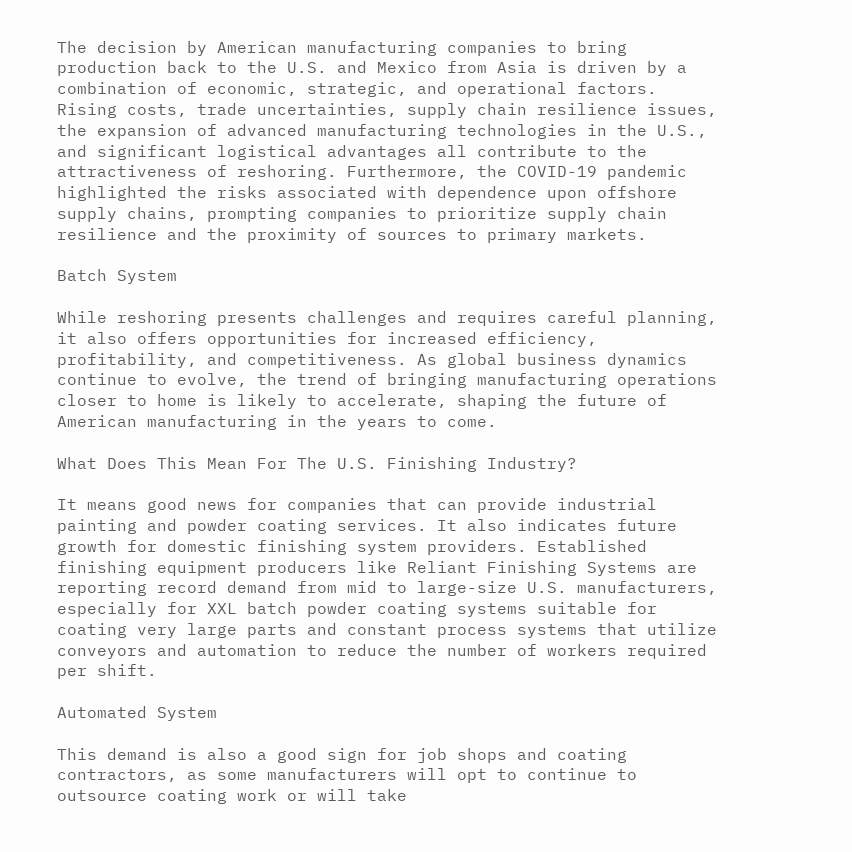The decision by American manufacturing companies to bring production back to the U.S. and Mexico from Asia is driven by a combination of economic, strategic, and operational factors. Rising costs, trade uncertainties, supply chain resilience issues, the expansion of advanced manufacturing technologies in the U.S., and significant logistical advantages all contribute to the attractiveness of reshoring. Furthermore, the COVID-19 pandemic highlighted the risks associated with dependence upon offshore supply chains, prompting companies to prioritize supply chain resilience and the proximity of sources to primary markets.

Batch System

While reshoring presents challenges and requires careful planning, it also offers opportunities for increased efficiency, profitability, and competitiveness. As global business dynamics continue to evolve, the trend of bringing manufacturing operations closer to home is likely to accelerate, shaping the future of American manufacturing in the years to come.

What Does This Mean For The U.S. Finishing Industry?

It means good news for companies that can provide industrial painting and powder coating services. It also indicates future growth for domestic finishing system providers. Established finishing equipment producers like Reliant Finishing Systems are reporting record demand from mid to large-size U.S. manufacturers, especially for XXL batch powder coating systems suitable for coating very large parts and constant process systems that utilize conveyors and automation to reduce the number of workers required per shift.

Automated System

This demand is also a good sign for job shops and coating contractors, as some manufacturers will opt to continue to outsource coating work or will take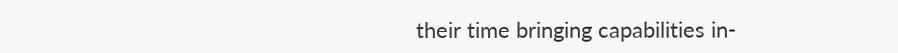their time bringing capabilities in-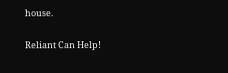house.

Reliant Can Help!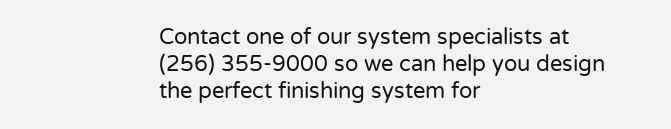Contact one of our system specialists at (256) 355-9000 so we can help you design the perfect finishing system for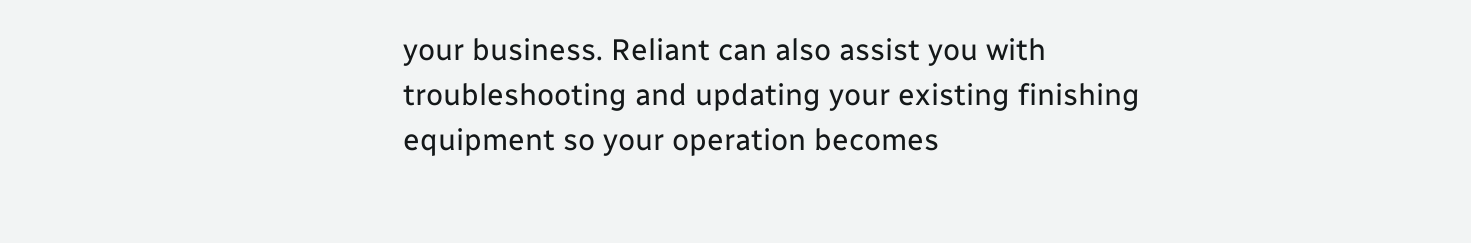your business. Reliant can also assist you with troubleshooting and updating your existing finishing equipment so your operation becomes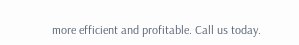more efficient and profitable. Call us today.